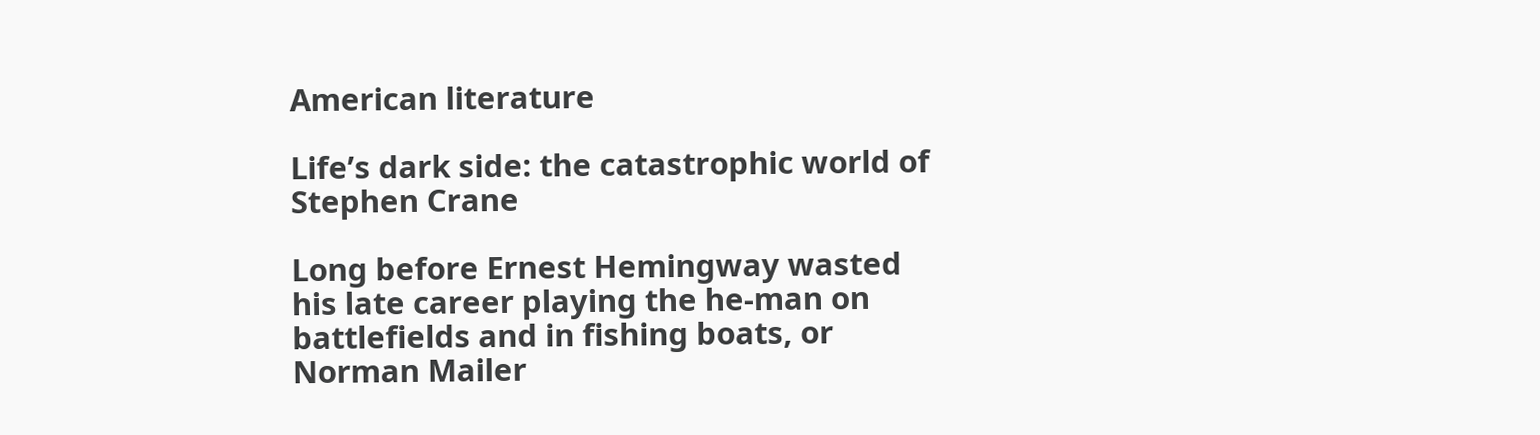American literature

Life’s dark side: the catastrophic world of Stephen Crane

Long before Ernest Hemingway wasted his late career playing the he-man on battlefields and in fishing boats, or Norman Mailer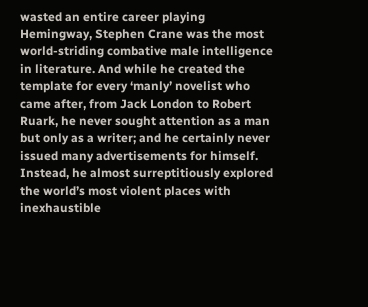wasted an entire career playing Hemingway, Stephen Crane was the most world-striding combative male intelligence in literature. And while he created the template for every ‘manly’ novelist who came after, from Jack London to Robert Ruark, he never sought attention as a man but only as a writer; and he certainly never issued many advertisements for himself. Instead, he almost surreptitiously explored the world’s most violent places with inexhaustible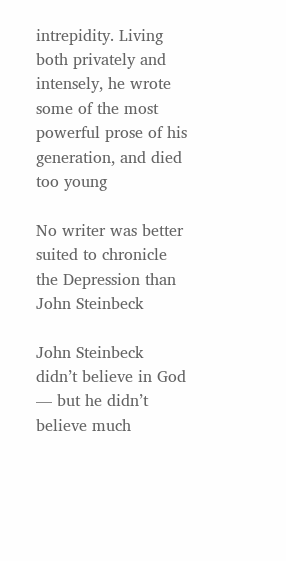intrepidity. Living both privately and intensely, he wrote some of the most powerful prose of his generation, and died too young

No writer was better suited to chronicle the Depression than John Steinbeck

John Steinbeck didn’t believe in God — but he didn’t believe much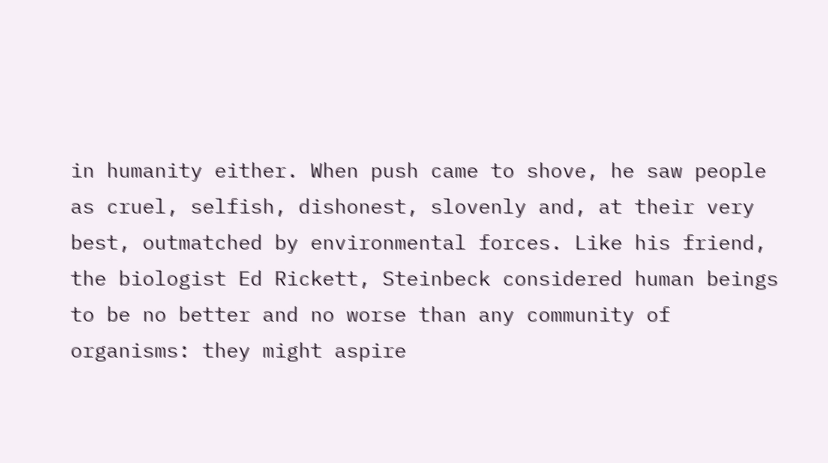in humanity either. When push came to shove, he saw people as cruel, selfish, dishonest, slovenly and, at their very best, outmatched by environmental forces. Like his friend, the biologist Ed Rickett, Steinbeck considered human beings to be no better and no worse than any community of organisms: they might aspire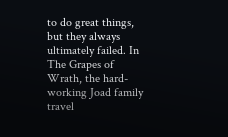to do great things, but they always ultimately failed. In The Grapes of Wrath, the hard-working Joad family travel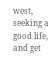west, seeking a good life, and get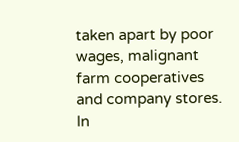taken apart by poor wages, malignant farm cooperatives and company stores. In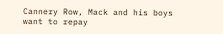Cannery Row, Mack and his boys want to repay